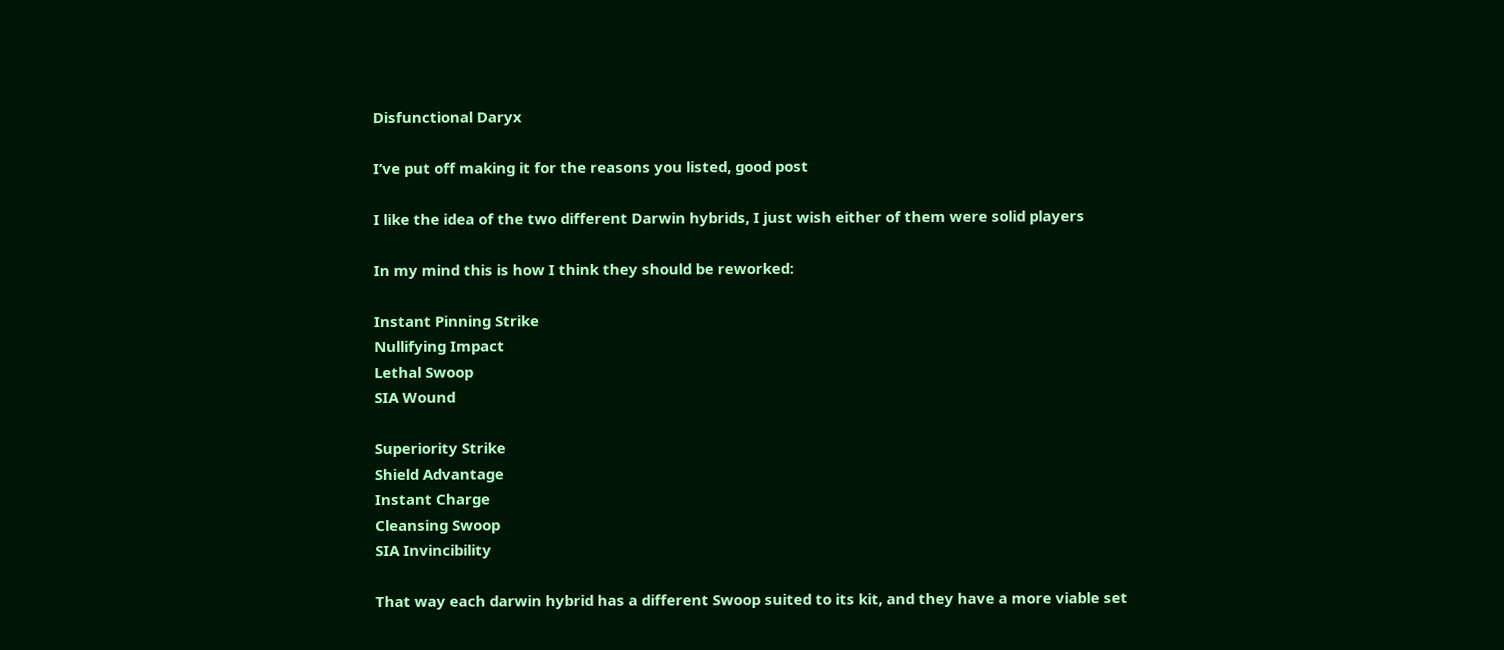Disfunctional Daryx

I’ve put off making it for the reasons you listed, good post

I like the idea of the two different Darwin hybrids, I just wish either of them were solid players

In my mind this is how I think they should be reworked:

Instant Pinning Strike
Nullifying Impact
Lethal Swoop
SIA Wound

Superiority Strike
Shield Advantage
Instant Charge
Cleansing Swoop
SIA Invincibility

That way each darwin hybrid has a different Swoop suited to its kit, and they have a more viable set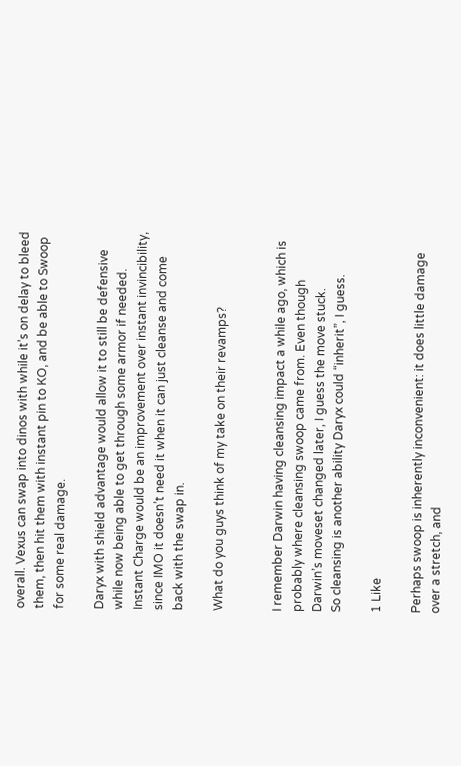overall. Vexus can swap into dinos with while it’s on delay to bleed them, then hit them with instant pin to KO, and be able to Swoop for some real damage.

Daryx with shield advantage would allow it to still be defensive while now being able to get through some armor if needed. Instant Charge would be an improvement over instant invincibility, since IMO it doesn’t need it when it can just cleanse and come back with the swap in.

What do you guys think of my take on their revamps?


I remember Darwin having cleansing impact a while ago, which is probably where cleansing swoop came from. Even though Darwin’s moveset changed later, I guess the move stuck.
So cleansing is another ability Daryx could “inherit”, I guess.

1 Like

Perhaps swoop is inherently inconvenient: it does little damage over a stretch, and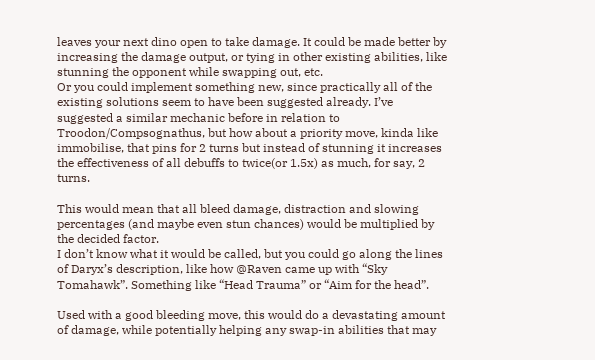leaves your next dino open to take damage. It could be made better by increasing the damage output, or tying in other existing abilities, like stunning the opponent while swapping out, etc.
Or you could implement something new, since practically all of the existing solutions seem to have been suggested already. I’ve suggested a similar mechanic before in relation to Troodon/Compsognathus, but how about a priority move, kinda like immobilise, that pins for 2 turns but instead of stunning it increases the effectiveness of all debuffs to twice(or 1.5x) as much, for say, 2 turns.

This would mean that all bleed damage, distraction and slowing percentages (and maybe even stun chances) would be multiplied by the decided factor.
I don’t know what it would be called, but you could go along the lines of Daryx’s description, like how @Raven came up with “Sky Tomahawk”. Something like “Head Trauma” or “Aim for the head”.

Used with a good bleeding move, this would do a devastating amount of damage, while potentially helping any swap-in abilities that may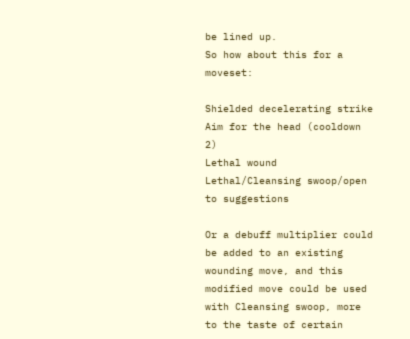be lined up.
So how about this for a moveset:

Shielded decelerating strike
Aim for the head (cooldown 2)
Lethal wound
Lethal/Cleansing swoop/open to suggestions

Or a debuff multiplier could be added to an existing wounding move, and this modified move could be used with Cleansing swoop, more to the taste of certain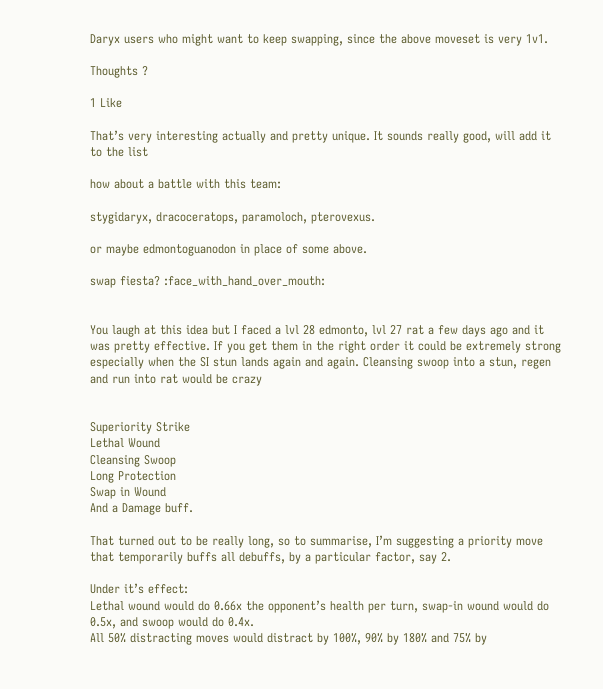Daryx users who might want to keep swapping, since the above moveset is very 1v1.

Thoughts ?

1 Like

That’s very interesting actually and pretty unique. It sounds really good, will add it to the list

how about a battle with this team:

stygidaryx, dracoceratops, paramoloch, pterovexus.

or maybe edmontoguanodon in place of some above.

swap fiesta? :face_with_hand_over_mouth:


You laugh at this idea but I faced a lvl 28 edmonto, lvl 27 rat a few days ago and it was pretty effective. If you get them in the right order it could be extremely strong especially when the SI stun lands again and again. Cleansing swoop into a stun, regen and run into rat would be crazy


Superiority Strike
Lethal Wound
Cleansing Swoop
Long Protection
Swap in Wound
And a Damage buff.

That turned out to be really long, so to summarise, I’m suggesting a priority move that temporarily buffs all debuffs, by a particular factor, say 2.

Under it’s effect:
Lethal wound would do 0.66x the opponent’s health per turn, swap-in wound would do 0.5x, and swoop would do 0.4x.
All 50% distracting moves would distract by 100%, 90% by 180% and 75% by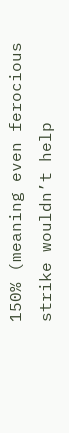150% (meaning even ferocious strike wouldn’t help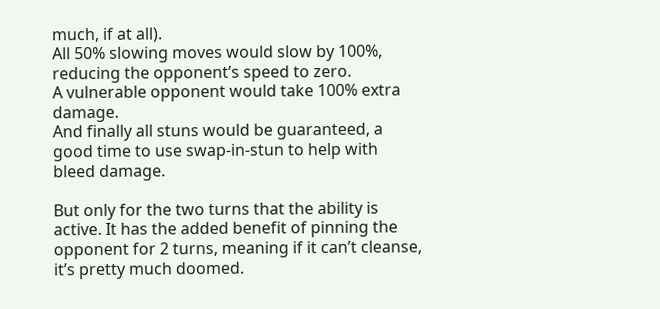much, if at all).
All 50% slowing moves would slow by 100%, reducing the opponent’s speed to zero.
A vulnerable opponent would take 100% extra damage.
And finally all stuns would be guaranteed, a good time to use swap-in-stun to help with bleed damage.

But only for the two turns that the ability is active. It has the added benefit of pinning the opponent for 2 turns, meaning if it can’t cleanse, it’s pretty much doomed.